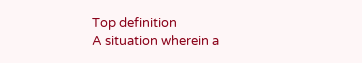Top definition
A situation wherein a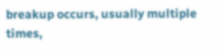breakup occurs, usually multiple times,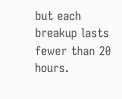but each breakup lasts fewer than 20 hours.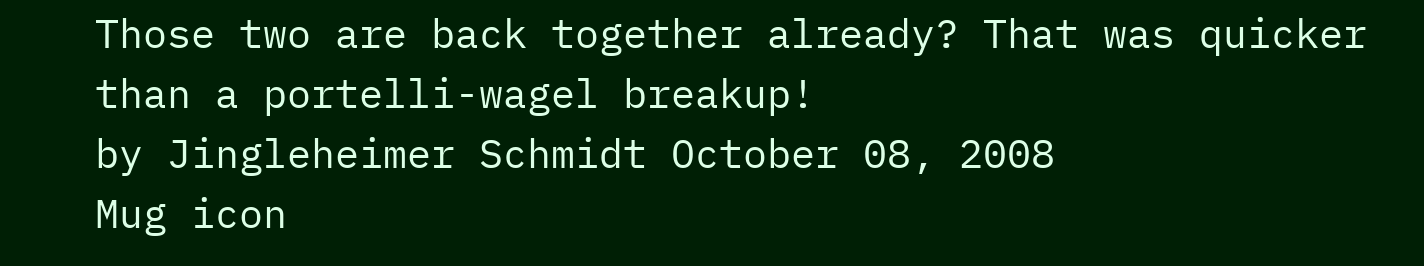Those two are back together already? That was quicker than a portelli-wagel breakup!
by Jingleheimer Schmidt October 08, 2008
Mug icon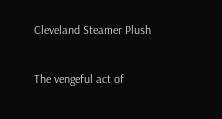Cleveland Steamer Plush

The vengeful act of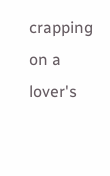crapping on a lover's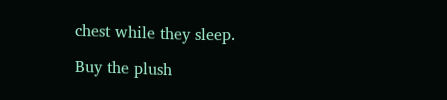chest while they sleep.

Buy the plush